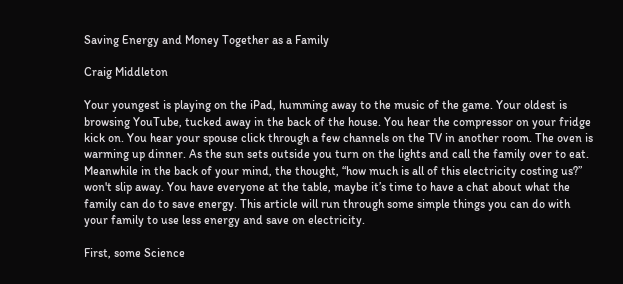Saving Energy and Money Together as a Family

Craig Middleton

Your youngest is playing on the iPad, humming away to the music of the game. Your oldest is browsing YouTube, tucked away in the back of the house. You hear the compressor on your fridge kick on. You hear your spouse click through a few channels on the TV in another room. The oven is warming up dinner. As the sun sets outside you turn on the lights and call the family over to eat. Meanwhile in the back of your mind, the thought, “how much is all of this electricity costing us?” won't slip away. You have everyone at the table, maybe it’s time to have a chat about what the family can do to save energy. This article will run through some simple things you can do with your family to use less energy and save on electricity.

First, some Science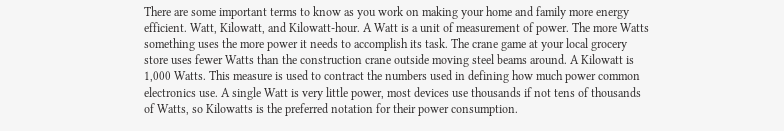There are some important terms to know as you work on making your home and family more energy efficient. Watt, Kilowatt, and Kilowatt-hour. A Watt is a unit of measurement of power. The more Watts something uses the more power it needs to accomplish its task. The crane game at your local grocery store uses fewer Watts than the construction crane outside moving steel beams around. A Kilowatt is 1,000 Watts. This measure is used to contract the numbers used in defining how much power common electronics use. A single Watt is very little power, most devices use thousands if not tens of thousands of Watts, so Kilowatts is the preferred notation for their power consumption.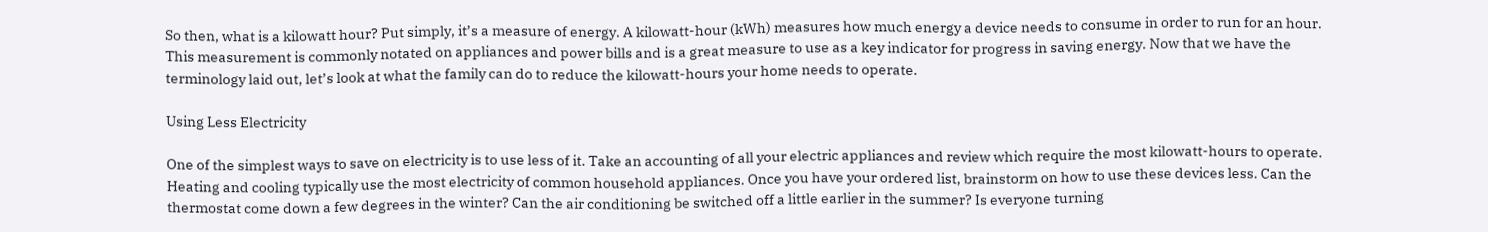So then, what is a kilowatt hour? Put simply, it’s a measure of energy. A kilowatt-hour (kWh) measures how much energy a device needs to consume in order to run for an hour. This measurement is commonly notated on appliances and power bills and is a great measure to use as a key indicator for progress in saving energy. Now that we have the terminology laid out, let’s look at what the family can do to reduce the kilowatt-hours your home needs to operate.

Using Less Electricity

One of the simplest ways to save on electricity is to use less of it. Take an accounting of all your electric appliances and review which require the most kilowatt-hours to operate. Heating and cooling typically use the most electricity of common household appliances. Once you have your ordered list, brainstorm on how to use these devices less. Can the thermostat come down a few degrees in the winter? Can the air conditioning be switched off a little earlier in the summer? Is everyone turning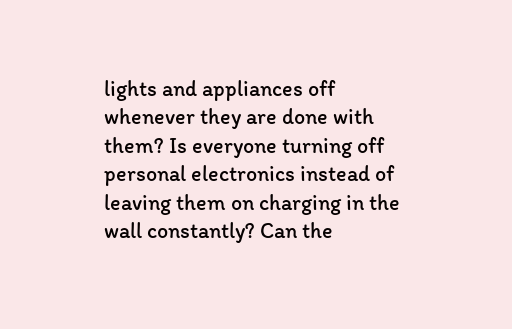lights and appliances off whenever they are done with them? Is everyone turning off personal electronics instead of leaving them on charging in the wall constantly? Can the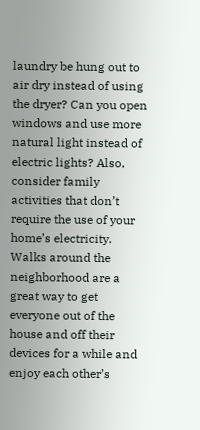laundry be hung out to air dry instead of using the dryer? Can you open windows and use more natural light instead of electric lights? Also, consider family activities that don’t require the use of your home’s electricity. Walks around the neighborhood are a great way to get everyone out of the house and off their devices for a while and enjoy each other’s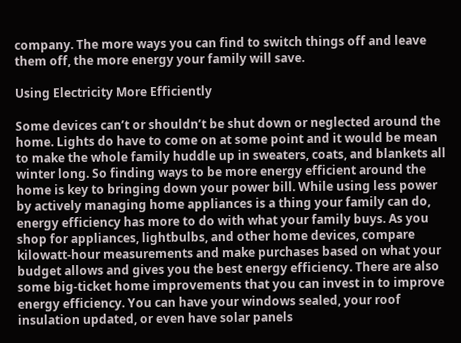company. The more ways you can find to switch things off and leave them off, the more energy your family will save.

Using Electricity More Efficiently

Some devices can’t or shouldn’t be shut down or neglected around the home. Lights do have to come on at some point and it would be mean to make the whole family huddle up in sweaters, coats, and blankets all winter long. So finding ways to be more energy efficient around the home is key to bringing down your power bill. While using less power by actively managing home appliances is a thing your family can do, energy efficiency has more to do with what your family buys. As you shop for appliances, lightbulbs, and other home devices, compare kilowatt-hour measurements and make purchases based on what your budget allows and gives you the best energy efficiency. There are also some big-ticket home improvements that you can invest in to improve energy efficiency. You can have your windows sealed, your roof insulation updated, or even have solar panels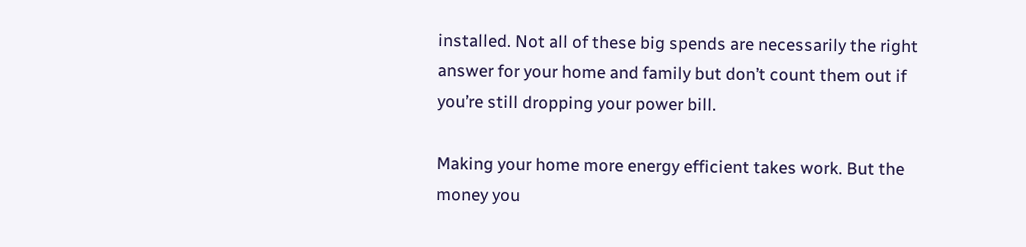installed. Not all of these big spends are necessarily the right answer for your home and family but don’t count them out if you’re still dropping your power bill.

Making your home more energy efficient takes work. But the money you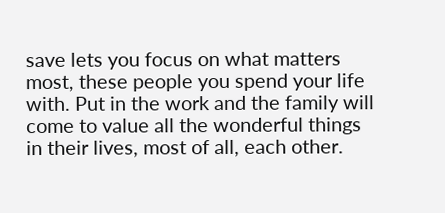save lets you focus on what matters most, these people you spend your life with. Put in the work and the family will come to value all the wonderful things in their lives, most of all, each other.